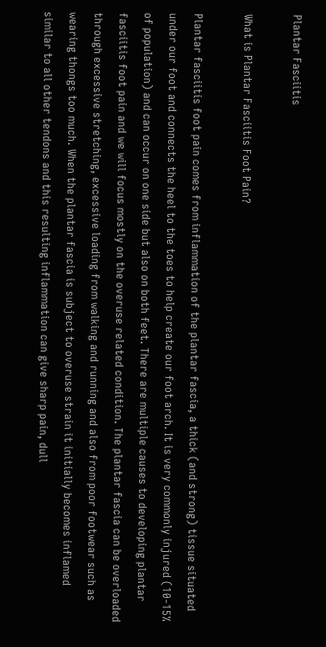Plantar Fasciitis

What is Plantar Fasciitis Foot Pain?

Plantar fasciitis foot pain comes from inflammation of the plantar fascia, a thick (and strong) tissue situated under our foot and connects the heel to the toes to help create our foot arch. It is very commonly injured (10-15% of population) and can occur on one side but also on both feet. There are multiple causes to developing plantar fasciitis foot pain and we will focus mostly on the overuse related condition. The plantar fascia can be overloaded through excessive stretching, excessive loading from walking and running and also from poor footwear such as wearing thongs too much. When the plantar fascia is subject to overuse strain it initially becomes inflamed similar to all other tendons and this resulting inflammation can give sharp pain, dull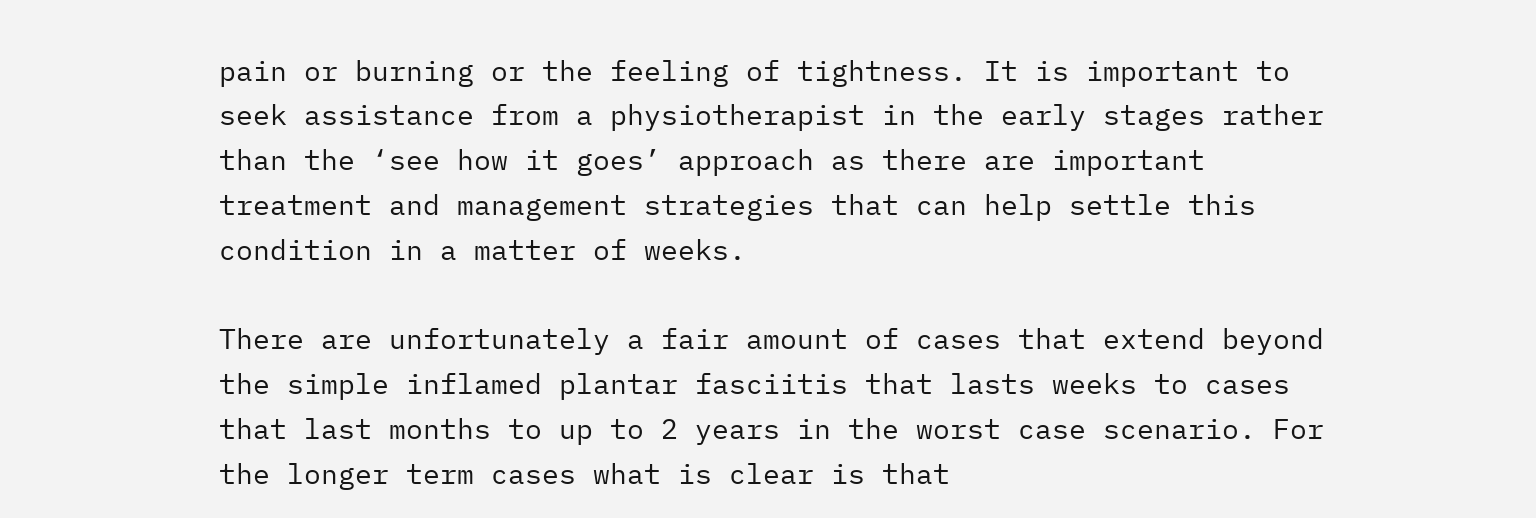pain or burning or the feeling of tightness. It is important to seek assistance from a physiotherapist in the early stages rather than the ‘see how it goes’ approach as there are important treatment and management strategies that can help settle this condition in a matter of weeks.

There are unfortunately a fair amount of cases that extend beyond the simple inflamed plantar fasciitis that lasts weeks to cases that last months to up to 2 years in the worst case scenario. For the longer term cases what is clear is that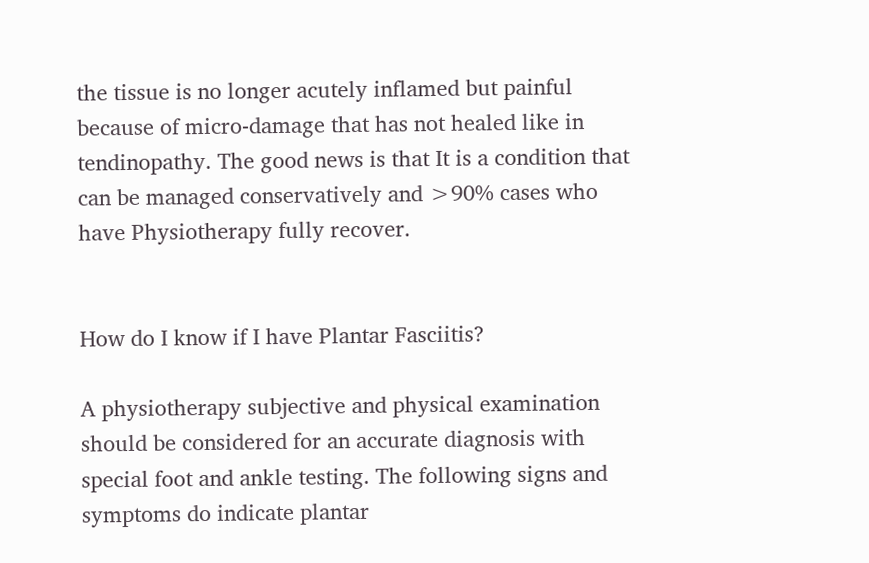the tissue is no longer acutely inflamed but painful because of micro-damage that has not healed like in tendinopathy. The good news is that It is a condition that can be managed conservatively and >90% cases who have Physiotherapy fully recover.


How do I know if I have Plantar Fasciitis?

A physiotherapy subjective and physical examination should be considered for an accurate diagnosis with special foot and ankle testing. The following signs and symptoms do indicate plantar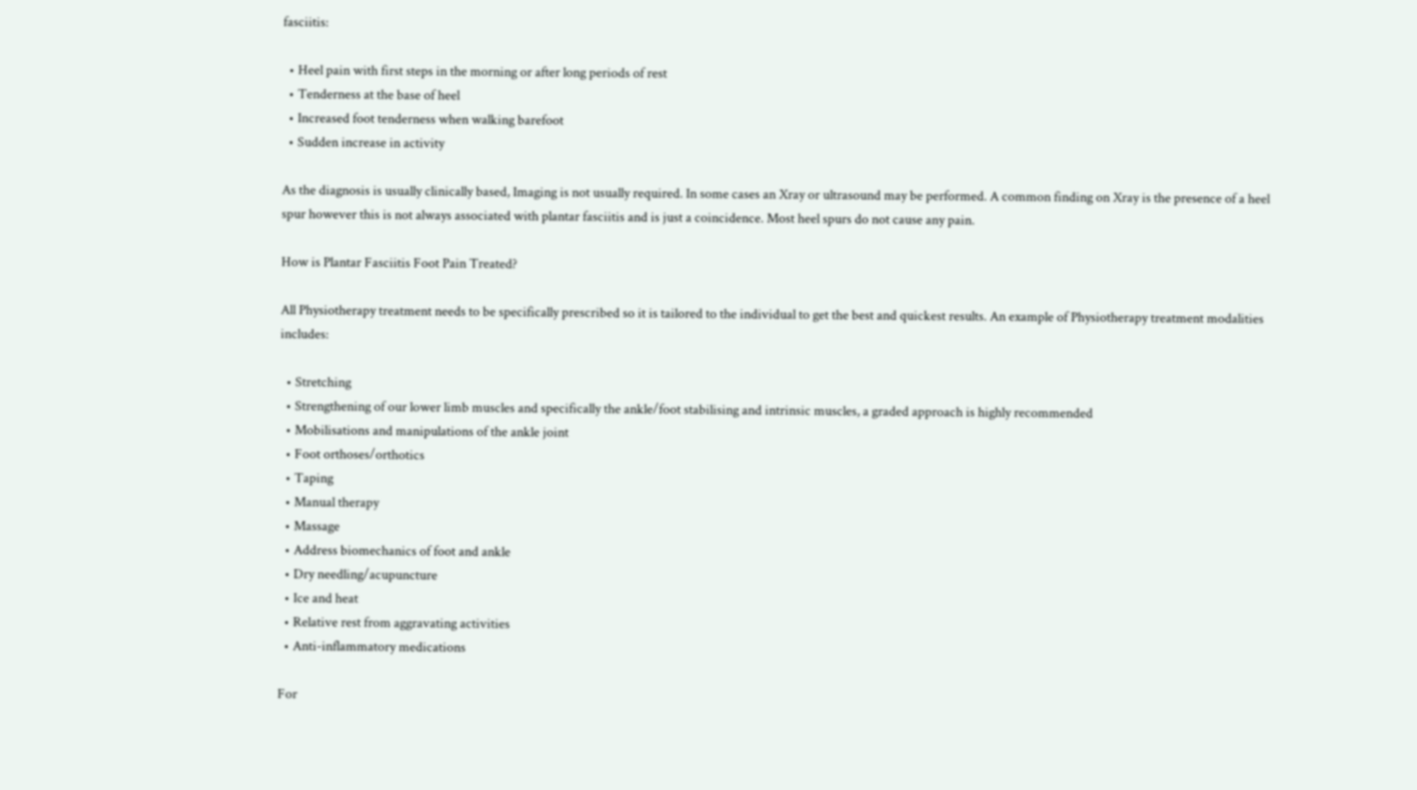fasciitis:

  • Heel pain with first steps in the morning or after long periods of rest
  • Tenderness at the base of heel
  • Increased foot tenderness when walking barefoot
  • Sudden increase in activity

As the diagnosis is usually clinically based, Imaging is not usually required. In some cases an Xray or ultrasound may be performed. A common finding on Xray is the presence of a heel spur however this is not always associated with plantar fasciitis and is just a coincidence. Most heel spurs do not cause any pain.

How is Plantar Fasciitis Foot Pain Treated?

All Physiotherapy treatment needs to be specifically prescribed so it is tailored to the individual to get the best and quickest results. An example of Physiotherapy treatment modalities includes:

  • Stretching
  • Strengthening of our lower limb muscles and specifically the ankle/foot stabilising and intrinsic muscles, a graded approach is highly recommended
  • Mobilisations and manipulations of the ankle joint
  • Foot orthoses/orthotics
  • Taping
  • Manual therapy
  • Massage
  • Address biomechanics of foot and ankle
  • Dry needling/acupuncture
  • Ice and heat
  • Relative rest from aggravating activities
  • Anti-inflammatory medications

For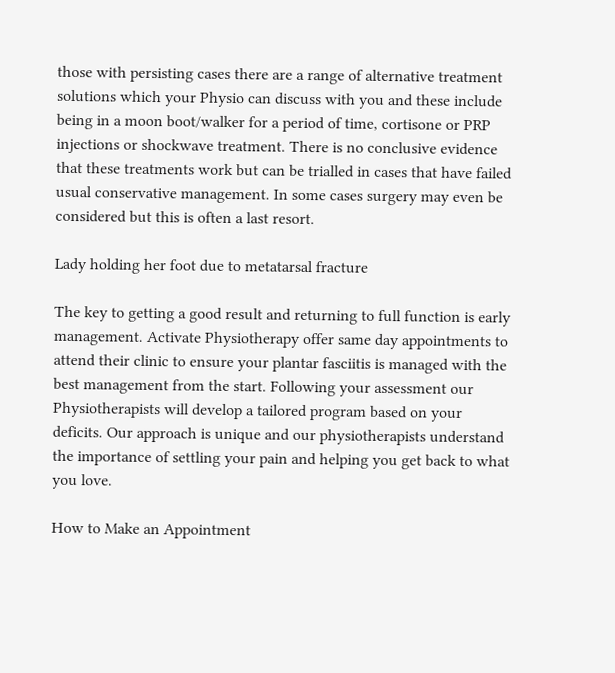those with persisting cases there are a range of alternative treatment solutions which your Physio can discuss with you and these include being in a moon boot/walker for a period of time, cortisone or PRP injections or shockwave treatment. There is no conclusive evidence that these treatments work but can be trialled in cases that have failed usual conservative management. In some cases surgery may even be considered but this is often a last resort.

Lady holding her foot due to metatarsal fracture

The key to getting a good result and returning to full function is early management. Activate Physiotherapy offer same day appointments to attend their clinic to ensure your plantar fasciitis is managed with the best management from the start. Following your assessment our Physiotherapists will develop a tailored program based on your deficits. Our approach is unique and our physiotherapists understand the importance of settling your pain and helping you get back to what you love.

How to Make an Appointment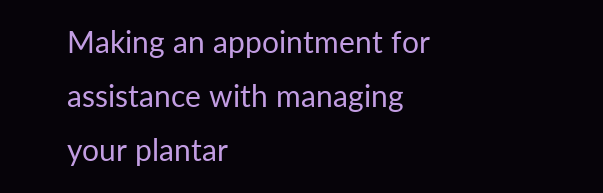Making an appointment for assistance with managing your plantar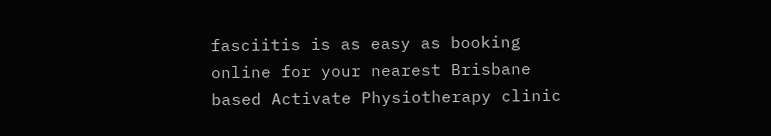fasciitis is as easy as booking online for your nearest Brisbane based Activate Physiotherapy clinic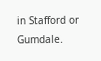in Stafford or Gumdale.